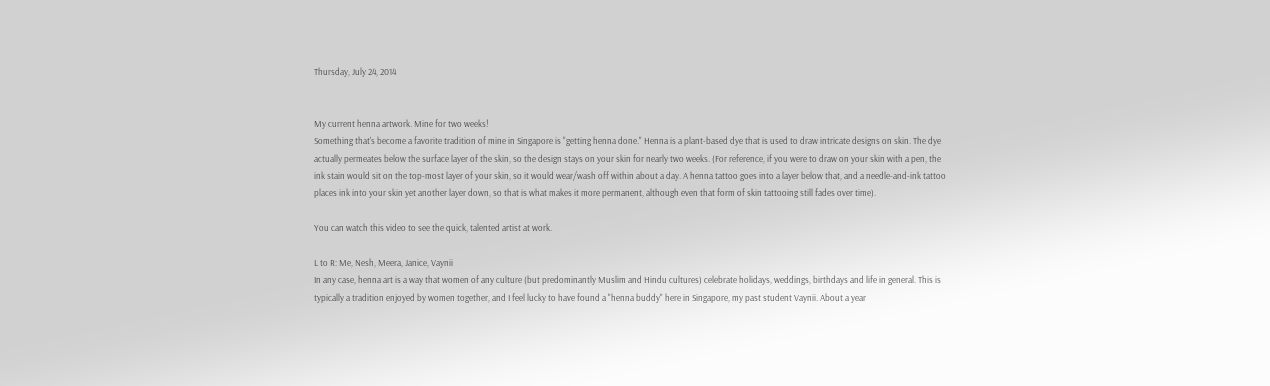Thursday, July 24, 2014


My current henna artwork. Mine for two weeks!
Something that's become a favorite tradition of mine in Singapore is "getting henna done." Henna is a plant-based dye that is used to draw intricate designs on skin. The dye actually permeates below the surface layer of the skin, so the design stays on your skin for nearly two weeks. (For reference, if you were to draw on your skin with a pen, the ink stain would sit on the top-most layer of your skin, so it would wear/wash off within about a day. A henna tattoo goes into a layer below that, and a needle-and-ink tattoo places ink into your skin yet another layer down, so that is what makes it more permanent, although even that form of skin tattooing still fades over time).

You can watch this video to see the quick, talented artist at work.

L to R: Me, Nesh, Meera, Janice, Vaynii
In any case, henna art is a way that women of any culture (but predominantly Muslim and Hindu cultures) celebrate holidays, weddings, birthdays and life in general. This is typically a tradition enjoyed by women together, and I feel lucky to have found a "henna buddy" here in Singapore, my past student Vaynii. About a year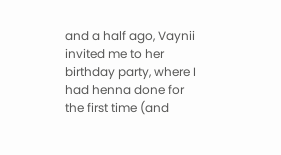and a half ago, Vaynii invited me to her birthday party, where I had henna done for the first time (and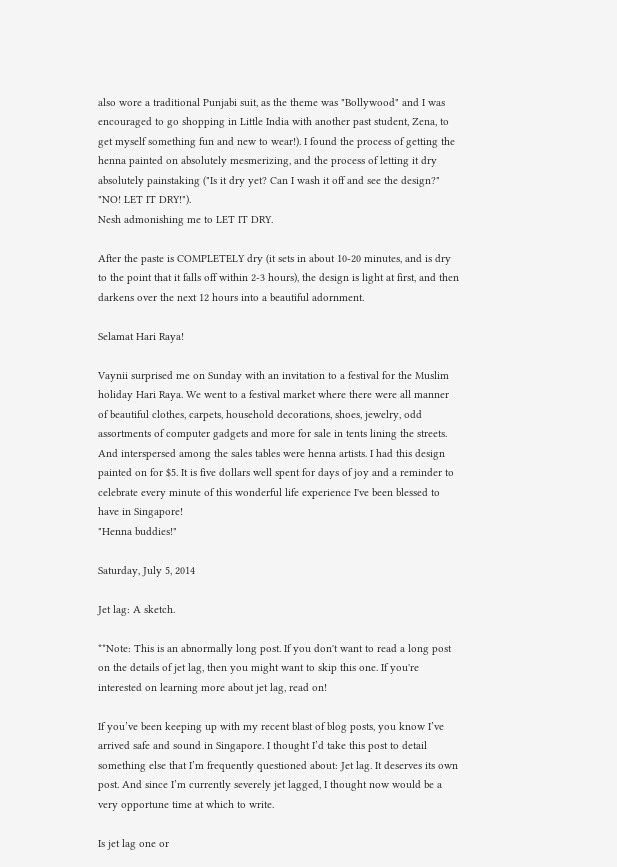also wore a traditional Punjabi suit, as the theme was "Bollywood" and I was encouraged to go shopping in Little India with another past student, Zena, to get myself something fun and new to wear!). I found the process of getting the henna painted on absolutely mesmerizing, and the process of letting it dry absolutely painstaking ("Is it dry yet? Can I wash it off and see the design?" "NO! LET IT DRY!").
Nesh admonishing me to LET IT DRY.

After the paste is COMPLETELY dry (it sets in about 10-20 minutes, and is dry to the point that it falls off within 2-3 hours), the design is light at first, and then darkens over the next 12 hours into a beautiful adornment.

Selamat Hari Raya!

Vaynii surprised me on Sunday with an invitation to a festival for the Muslim holiday Hari Raya. We went to a festival market where there were all manner of beautiful clothes, carpets, household decorations, shoes, jewelry, odd assortments of computer gadgets and more for sale in tents lining the streets. And interspersed among the sales tables were henna artists. I had this design painted on for $5. It is five dollars well spent for days of joy and a reminder to celebrate every minute of this wonderful life experience I've been blessed to have in Singapore!
"Henna buddies!"

Saturday, July 5, 2014

Jet lag: A sketch.

**Note: This is an abnormally long post. If you don't want to read a long post on the details of jet lag, then you might want to skip this one. If you're interested on learning more about jet lag, read on!

If you’ve been keeping up with my recent blast of blog posts, you know I’ve arrived safe and sound in Singapore. I thought I’d take this post to detail something else that I’m frequently questioned about: Jet lag. It deserves its own post. And since I’m currently severely jet lagged, I thought now would be a very opportune time at which to write.

Is jet lag one or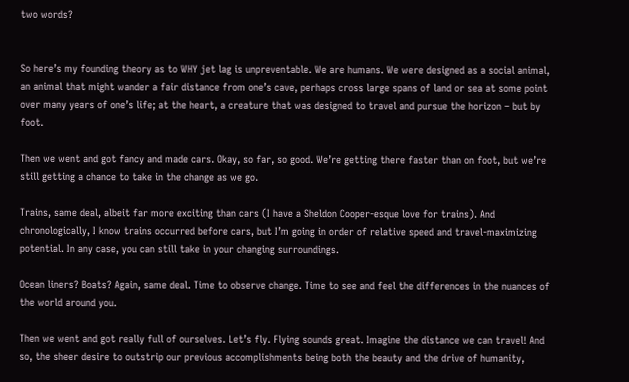two words?


So here’s my founding theory as to WHY jet lag is unpreventable. We are humans. We were designed as a social animal, an animal that might wander a fair distance from one’s cave, perhaps cross large spans of land or sea at some point over many years of one’s life; at the heart, a creature that was designed to travel and pursue the horizon – but by foot.

Then we went and got fancy and made cars. Okay, so far, so good. We’re getting there faster than on foot, but we’re still getting a chance to take in the change as we go.

Trains, same deal, albeit far more exciting than cars (I have a Sheldon Cooper-esque love for trains). And chronologically, I know trains occurred before cars, but I’m going in order of relative speed and travel-maximizing potential. In any case, you can still take in your changing surroundings.

Ocean liners? Boats? Again, same deal. Time to observe change. Time to see and feel the differences in the nuances of the world around you.

Then we went and got really full of ourselves. Let’s fly. Flying sounds great. Imagine the distance we can travel! And so, the sheer desire to outstrip our previous accomplishments being both the beauty and the drive of humanity,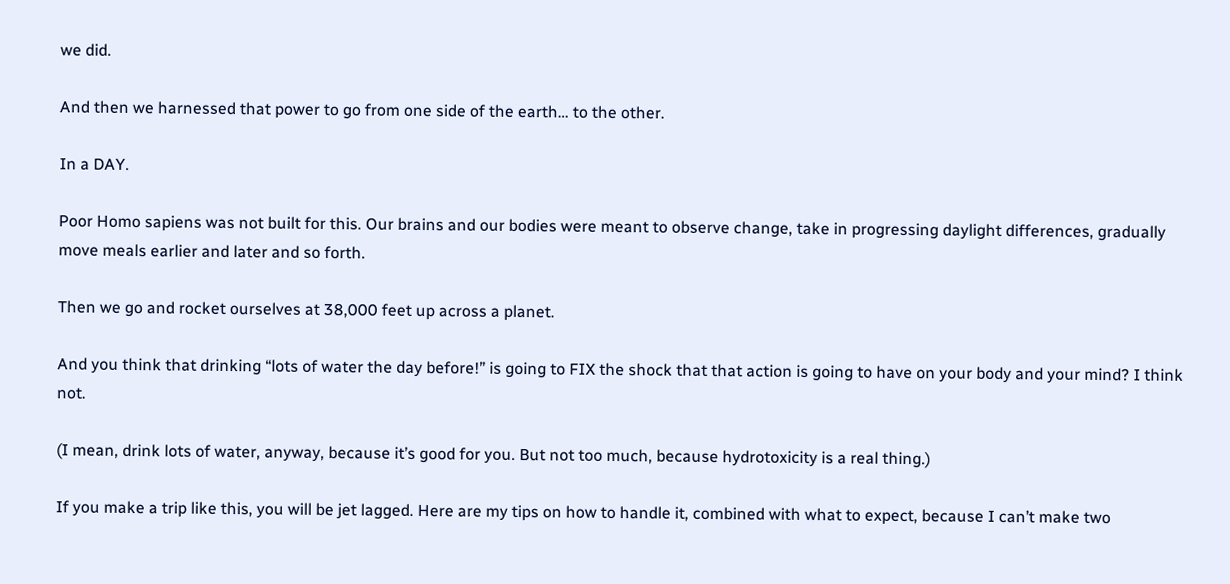we did.

And then we harnessed that power to go from one side of the earth… to the other.

In a DAY.

Poor Homo sapiens was not built for this. Our brains and our bodies were meant to observe change, take in progressing daylight differences, gradually move meals earlier and later and so forth.

Then we go and rocket ourselves at 38,000 feet up across a planet.

And you think that drinking “lots of water the day before!” is going to FIX the shock that that action is going to have on your body and your mind? I think not.

(I mean, drink lots of water, anyway, because it’s good for you. But not too much, because hydrotoxicity is a real thing.)

If you make a trip like this, you will be jet lagged. Here are my tips on how to handle it, combined with what to expect, because I can’t make two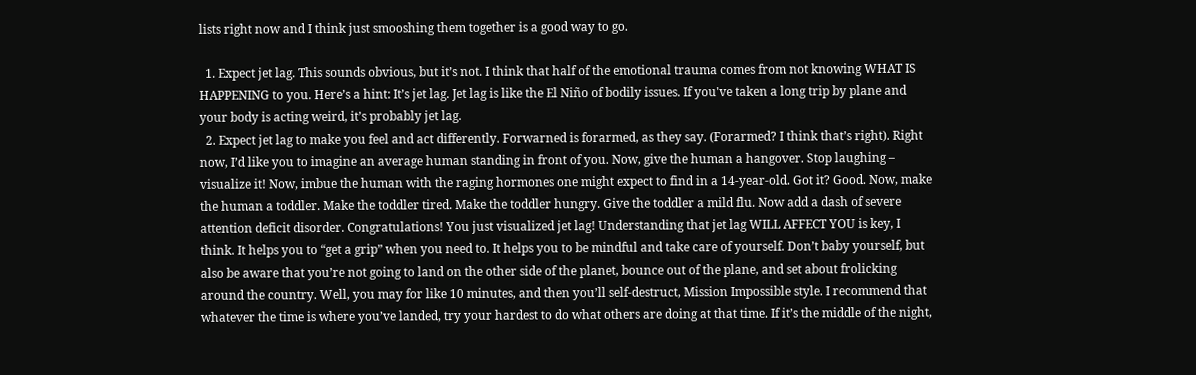lists right now and I think just smooshing them together is a good way to go.

  1. Expect jet lag. This sounds obvious, but it’s not. I think that half of the emotional trauma comes from not knowing WHAT IS HAPPENING to you. Here’s a hint: It’s jet lag. Jet lag is like the El Niño of bodily issues. If you've taken a long trip by plane and your body is acting weird, it’s probably jet lag.
  2. Expect jet lag to make you feel and act differently. Forwarned is forarmed, as they say. (Forarmed? I think that’s right). Right now, I’d like you to imagine an average human standing in front of you. Now, give the human a hangover. Stop laughing – visualize it! Now, imbue the human with the raging hormones one might expect to find in a 14-year-old. Got it? Good. Now, make the human a toddler. Make the toddler tired. Make the toddler hungry. Give the toddler a mild flu. Now add a dash of severe attention deficit disorder. Congratulations! You just visualized jet lag! Understanding that jet lag WILL AFFECT YOU is key, I think. It helps you to “get a grip” when you need to. It helps you to be mindful and take care of yourself. Don’t baby yourself, but also be aware that you’re not going to land on the other side of the planet, bounce out of the plane, and set about frolicking around the country. Well, you may for like 10 minutes, and then you’ll self-destruct, Mission Impossible style. I recommend that whatever the time is where you’ve landed, try your hardest to do what others are doing at that time. If it’s the middle of the night,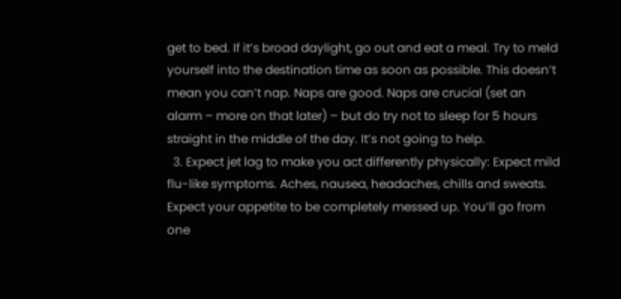get to bed. If it’s broad daylight, go out and eat a meal. Try to meld yourself into the destination time as soon as possible. This doesn’t mean you can’t nap. Naps are good. Naps are crucial (set an alarm – more on that later) – but do try not to sleep for 5 hours straight in the middle of the day. It’s not going to help.
  3. Expect jet lag to make you act differently physically: Expect mild flu-like symptoms. Aches, nausea, headaches, chills and sweats. Expect your appetite to be completely messed up. You’ll go from one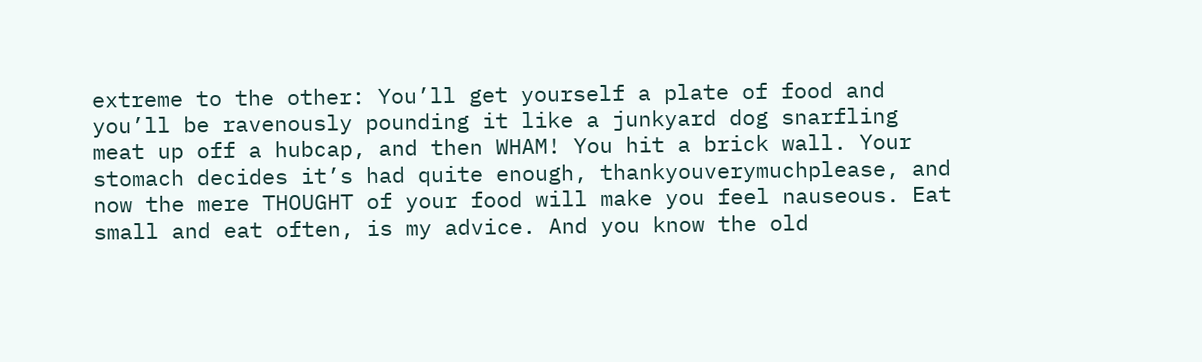extreme to the other: You’ll get yourself a plate of food and you’ll be ravenously pounding it like a junkyard dog snarfling meat up off a hubcap, and then WHAM! You hit a brick wall. Your stomach decides it’s had quite enough, thankyouverymuchplease, and now the mere THOUGHT of your food will make you feel nauseous. Eat small and eat often, is my advice. And you know the old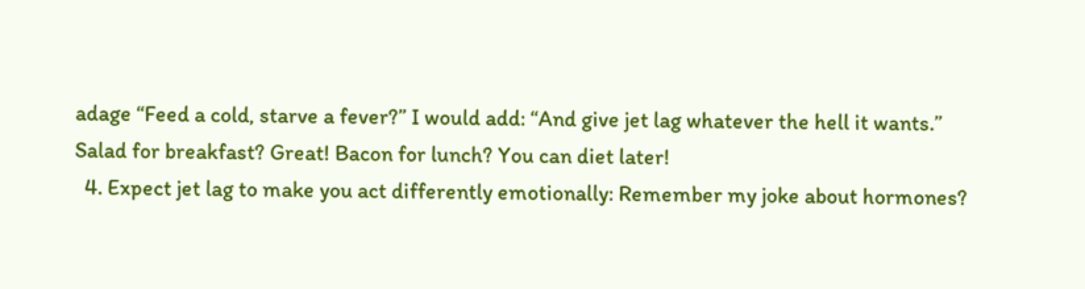adage “Feed a cold, starve a fever?” I would add: “And give jet lag whatever the hell it wants.” Salad for breakfast? Great! Bacon for lunch? You can diet later!
  4. Expect jet lag to make you act differently emotionally: Remember my joke about hormones?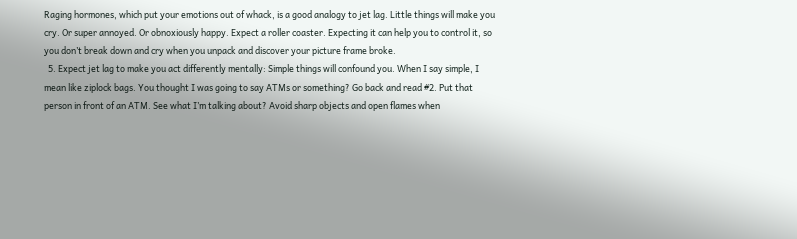Raging hormones, which put your emotions out of whack, is a good analogy to jet lag. Little things will make you cry. Or super annoyed. Or obnoxiously happy. Expect a roller coaster. Expecting it can help you to control it, so you don’t break down and cry when you unpack and discover your picture frame broke.
  5. Expect jet lag to make you act differently mentally: Simple things will confound you. When I say simple, I mean like ziplock bags. You thought I was going to say ATMs or something? Go back and read #2. Put that person in front of an ATM. See what I’m talking about? Avoid sharp objects and open flames when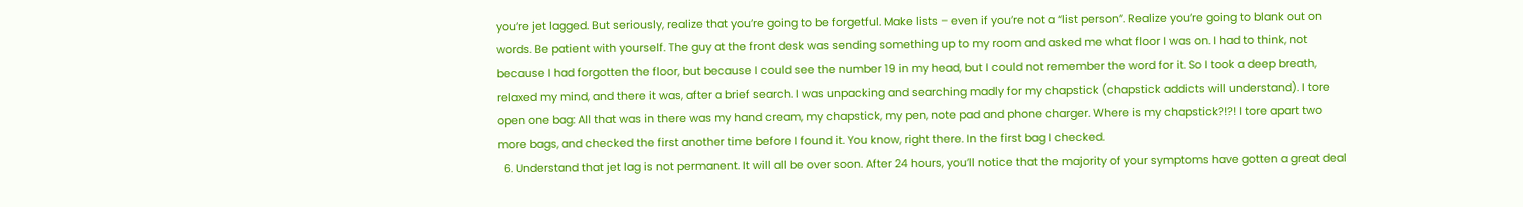you’re jet lagged. But seriously, realize that you’re going to be forgetful. Make lists – even if you’re not a “list person”. Realize you’re going to blank out on words. Be patient with yourself. The guy at the front desk was sending something up to my room and asked me what floor I was on. I had to think, not because I had forgotten the floor, but because I could see the number 19 in my head, but I could not remember the word for it. So I took a deep breath, relaxed my mind, and there it was, after a brief search. I was unpacking and searching madly for my chapstick (chapstick addicts will understand). I tore open one bag: All that was in there was my hand cream, my chapstick, my pen, note pad and phone charger. Where is my chapstick?!?! I tore apart two more bags, and checked the first another time before I found it. You know, right there. In the first bag I checked.
  6. Understand that jet lag is not permanent. It will all be over soon. After 24 hours, you’ll notice that the majority of your symptoms have gotten a great deal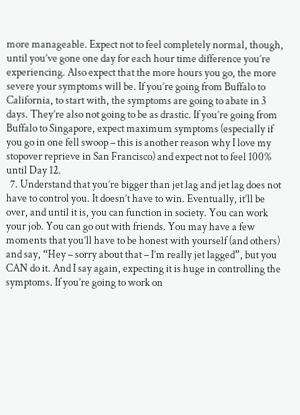more manageable. Expect not to feel completely normal, though, until you’ve gone one day for each hour time difference you’re experiencing. Also expect that the more hours you go, the more severe your symptoms will be. If you’re going from Buffalo to California, to start with, the symptoms are going to abate in 3 days. They’re also not going to be as drastic. If you’re going from Buffalo to Singapore, expect maximum symptoms (especially if you go in one fell swoop – this is another reason why I love my stopover reprieve in San Francisco) and expect not to feel 100% until Day 12.
  7. Understand that you’re bigger than jet lag and jet lag does not have to control you. It doesn’t have to win. Eventually, it’ll be over, and until it is, you can function in society. You can work your job. You can go out with friends. You may have a few moments that you’ll have to be honest with yourself (and others) and say, “Hey – sorry about that – I’m really jet lagged”, but you CAN do it. And I say again, expecting it is huge in controlling the symptoms. If you’re going to work on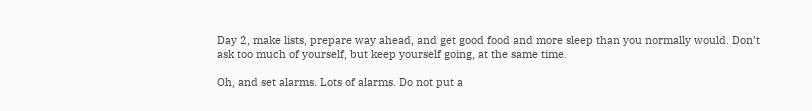Day 2, make lists, prepare way ahead, and get good food and more sleep than you normally would. Don’t ask too much of yourself, but keep yourself going, at the same time.

Oh, and set alarms. Lots of alarms. Do not put a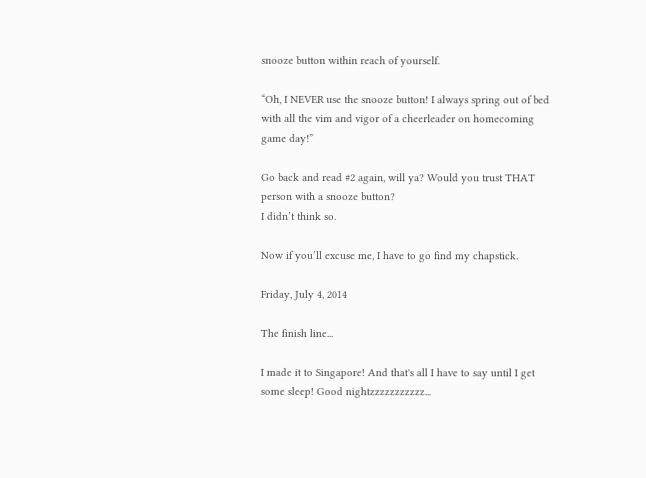snooze button within reach of yourself.

“Oh, I NEVER use the snooze button! I always spring out of bed with all the vim and vigor of a cheerleader on homecoming game day!”

Go back and read #2 again, will ya? Would you trust THAT person with a snooze button?
I didn’t think so.

Now if you’ll excuse me, I have to go find my chapstick.

Friday, July 4, 2014

The finish line...

I made it to Singapore! And that's all I have to say until I get some sleep! Good nightzzzzzzzzzzz...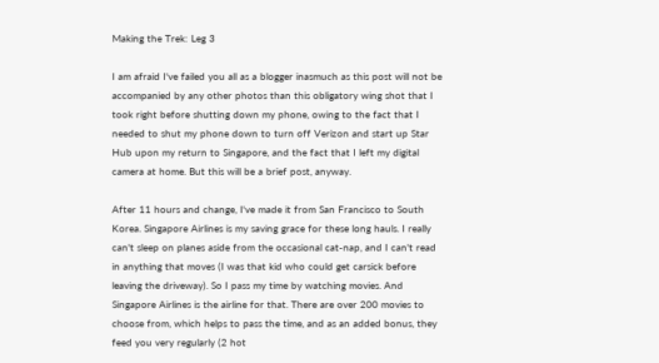Making the Trek: Leg 3

I am afraid I've failed you all as a blogger inasmuch as this post will not be accompanied by any other photos than this obligatory wing shot that I took right before shutting down my phone, owing to the fact that I needed to shut my phone down to turn off Verizon and start up Star Hub upon my return to Singapore, and the fact that I left my digital camera at home. But this will be a brief post, anyway.

After 11 hours and change, I've made it from San Francisco to South Korea. Singapore Airlines is my saving grace for these long hauls. I really can't sleep on planes aside from the occasional cat-nap, and I can't read in anything that moves (I was that kid who could get carsick before leaving the driveway). So I pass my time by watching movies. And Singapore Airlines is the airline for that. There are over 200 movies to choose from, which helps to pass the time, and as an added bonus, they feed you very regularly (2 hot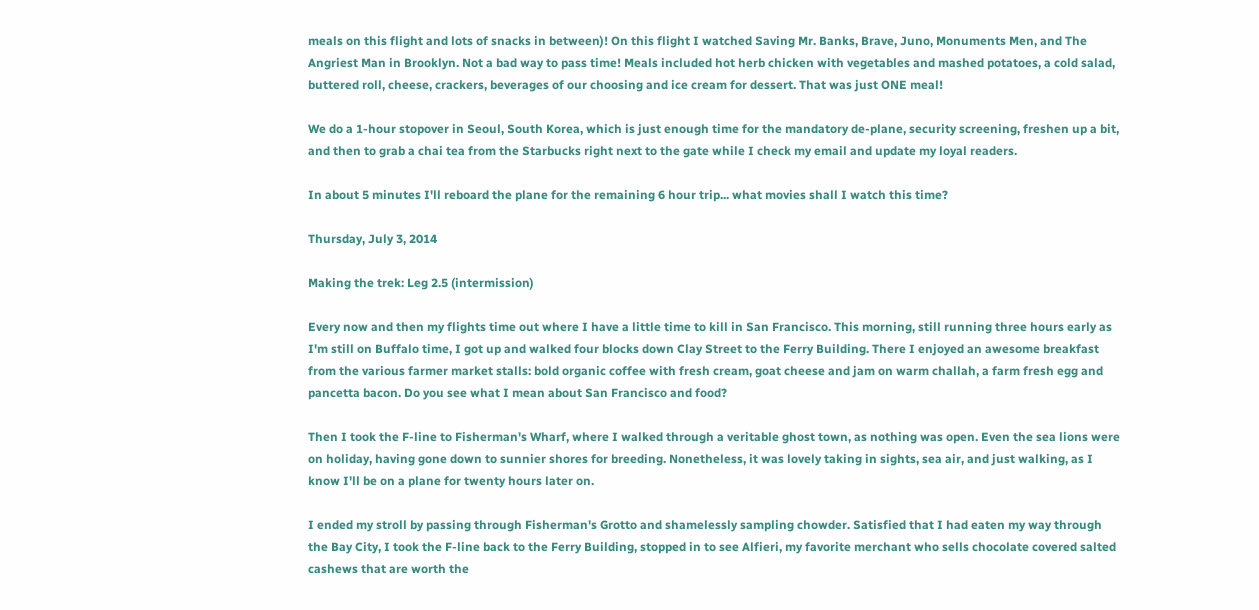meals on this flight and lots of snacks in between)! On this flight I watched Saving Mr. Banks, Brave, Juno, Monuments Men, and The Angriest Man in Brooklyn. Not a bad way to pass time! Meals included hot herb chicken with vegetables and mashed potatoes, a cold salad, buttered roll, cheese, crackers, beverages of our choosing and ice cream for dessert. That was just ONE meal!

We do a 1-hour stopover in Seoul, South Korea, which is just enough time for the mandatory de-plane, security screening, freshen up a bit, and then to grab a chai tea from the Starbucks right next to the gate while I check my email and update my loyal readers.

In about 5 minutes I'll reboard the plane for the remaining 6 hour trip... what movies shall I watch this time?

Thursday, July 3, 2014

Making the trek: Leg 2.5 (intermission)

Every now and then my flights time out where I have a little time to kill in San Francisco. This morning, still running three hours early as I'm still on Buffalo time, I got up and walked four blocks down Clay Street to the Ferry Building. There I enjoyed an awesome breakfast from the various farmer market stalls: bold organic coffee with fresh cream, goat cheese and jam on warm challah, a farm fresh egg and pancetta bacon. Do you see what I mean about San Francisco and food?

Then I took the F-line to Fisherman's Wharf, where I walked through a veritable ghost town, as nothing was open. Even the sea lions were on holiday, having gone down to sunnier shores for breeding. Nonetheless, it was lovely taking in sights, sea air, and just walking, as I know I'll be on a plane for twenty hours later on.

I ended my stroll by passing through Fisherman's Grotto and shamelessly sampling chowder. Satisfied that I had eaten my way through the Bay City, I took the F-line back to the Ferry Building, stopped in to see Alfieri, my favorite merchant who sells chocolate covered salted cashews that are worth the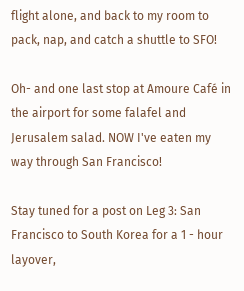flight alone, and back to my room to pack, nap, and catch a shuttle to SFO!

Oh- and one last stop at Amoure Café in the airport for some falafel and Jerusalem salad. NOW I've eaten my way through San Francisco!

Stay tuned for a post on Leg 3: San Francisco to South Korea for a 1 - hour layover,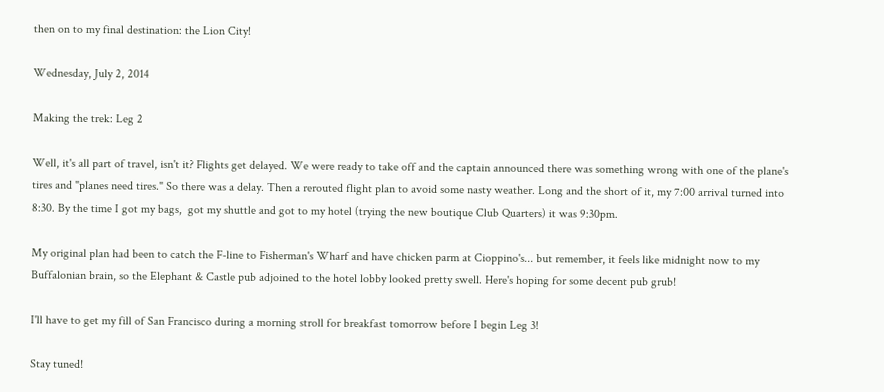then on to my final destination: the Lion City!

Wednesday, July 2, 2014

Making the trek: Leg 2

Well, it's all part of travel, isn't it? Flights get delayed. We were ready to take off and the captain announced there was something wrong with one of the plane's tires and "planes need tires." So there was a delay. Then a rerouted flight plan to avoid some nasty weather. Long and the short of it, my 7:00 arrival turned into 8:30. By the time I got my bags,  got my shuttle and got to my hotel (trying the new boutique Club Quarters) it was 9:30pm.

My original plan had been to catch the F-line to Fisherman's Wharf and have chicken parm at Cioppino's... but remember, it feels like midnight now to my Buffalonian brain, so the Elephant & Castle pub adjoined to the hotel lobby looked pretty swell. Here's hoping for some decent pub grub!

I'll have to get my fill of San Francisco during a morning stroll for breakfast tomorrow before I begin Leg 3!

Stay tuned!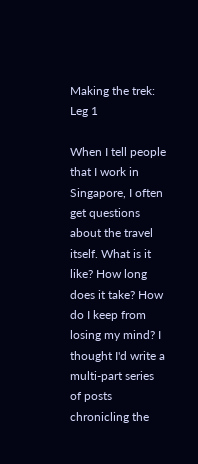Making the trek: Leg 1

When I tell people that I work in Singapore, I often get questions about the travel itself. What is it like? How long does it take? How do I keep from losing my mind? I thought I'd write a multi-part series of posts chronicling the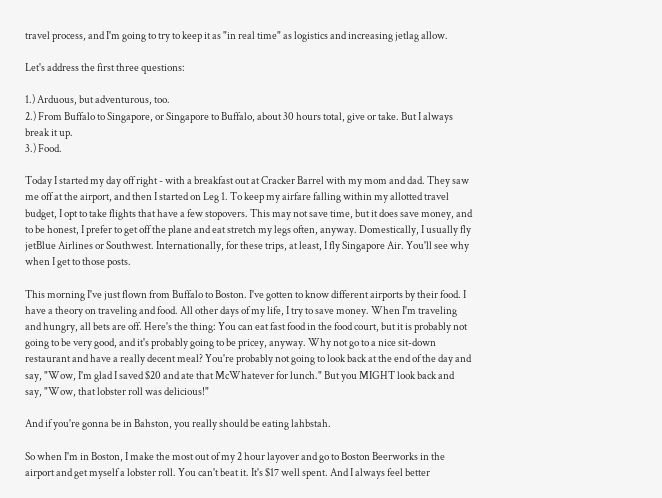travel process, and I'm going to try to keep it as "in real time" as logistics and increasing jetlag allow.

Let's address the first three questions:

1.) Arduous, but adventurous, too.
2.) From Buffalo to Singapore, or Singapore to Buffalo, about 30 hours total, give or take. But I always break it up.
3.) Food.

Today I started my day off right - with a breakfast out at Cracker Barrel with my mom and dad. They saw me off at the airport, and then I started on Leg 1. To keep my airfare falling within my allotted travel budget, I opt to take flights that have a few stopovers. This may not save time, but it does save money, and to be honest, I prefer to get off the plane and eat stretch my legs often, anyway. Domestically, I usually fly jetBlue Airlines or Southwest. Internationally, for these trips, at least, I fly Singapore Air. You'll see why when I get to those posts.

This morning I've just flown from Buffalo to Boston. I've gotten to know different airports by their food. I have a theory on traveling and food. All other days of my life, I try to save money. When I'm traveling and hungry, all bets are off. Here's the thing: You can eat fast food in the food court, but it is probably not going to be very good, and it's probably going to be pricey, anyway. Why not go to a nice sit-down restaurant and have a really decent meal? You're probably not going to look back at the end of the day and say, "Wow, I'm glad I saved $20 and ate that McWhatever for lunch." But you MIGHT look back and say, "Wow, that lobster roll was delicious!"

And if you're gonna be in Bahston, you really should be eating lahbstah.

So when I'm in Boston, I make the most out of my 2 hour layover and go to Boston Beerworks in the airport and get myself a lobster roll. You can't beat it. It's $17 well spent. And I always feel better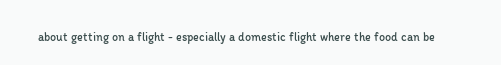about getting on a flight - especially a domestic flight where the food can be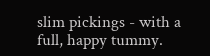slim pickings - with a full, happy tummy.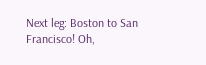Next leg: Boston to San Francisco! Oh,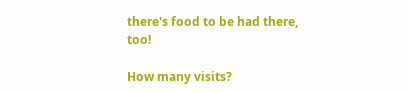there's food to be had there, too!

How many visits?